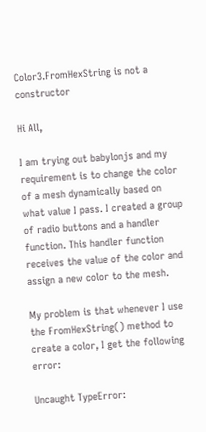Color3.FromHexString is not a constructor

Hi All,

I am trying out babylonjs and my requirement is to change the color of a mesh dynamically based on what value I pass. I created a group of radio buttons and a handler function. This handler function receives the value of the color and assign a new color to the mesh.

My problem is that whenever I use the FromHexString() method to create a color, I get the following error:

Uncaught TypeError: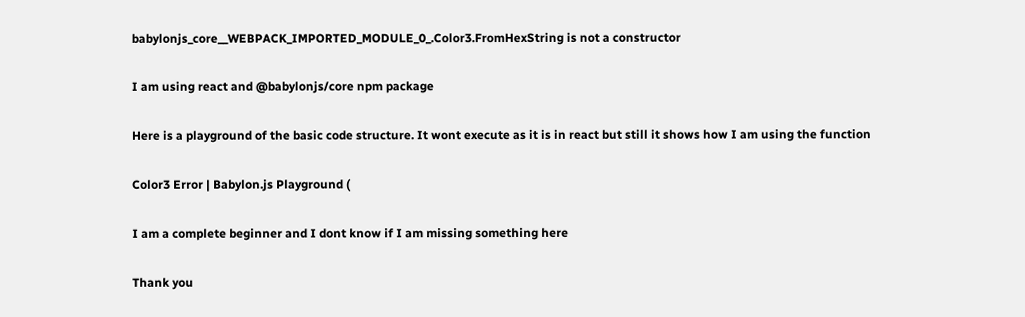babylonjs_core__WEBPACK_IMPORTED_MODULE_0_.Color3.FromHexString is not a constructor

I am using react and @babylonjs/core npm package

Here is a playground of the basic code structure. It wont execute as it is in react but still it shows how I am using the function

Color3 Error | Babylon.js Playground (

I am a complete beginner and I dont know if I am missing something here

Thank you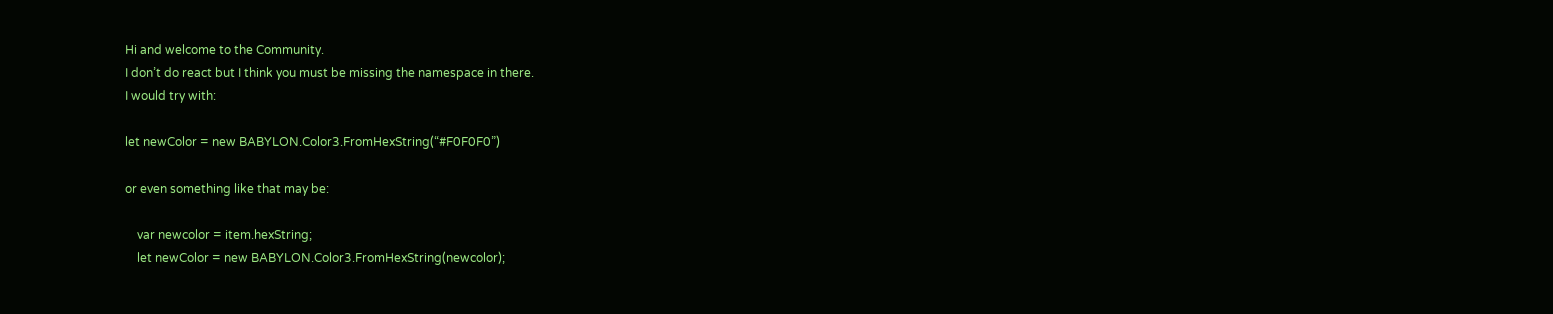Hi and welcome to the Community.
I don’t do react but I think you must be missing the namespace in there.
I would try with:

let newColor = new BABYLON.Color3.FromHexString(“#F0F0F0”)

or even something like that may be:

    var newcolor = item.hexString;
    let newColor = new BABYLON.Color3.FromHexString(newcolor);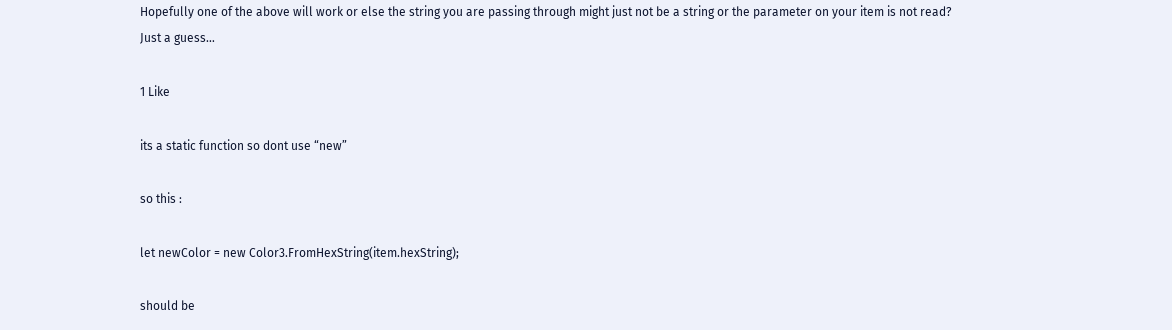Hopefully one of the above will work or else the string you are passing through might just not be a string or the parameter on your item is not read?
Just a guess…

1 Like

its a static function so dont use “new”

so this :

let newColor = new Color3.FromHexString(item.hexString);

should be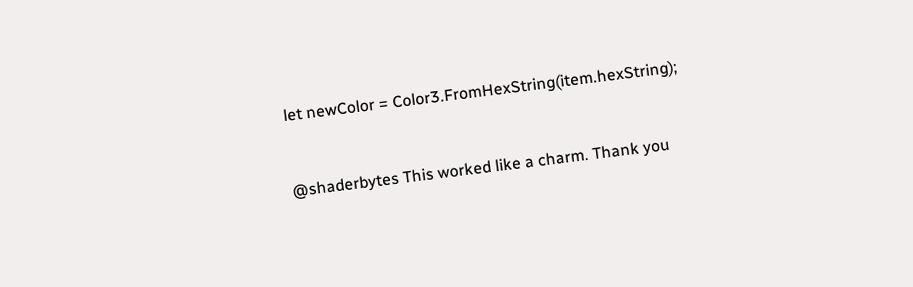let newColor = Color3.FromHexString(item.hexString);


@shaderbytes This worked like a charm. Thank you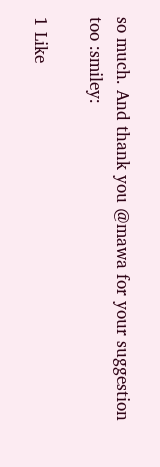so much. And thank you @mawa for your suggestion too :smiley:

1 Like